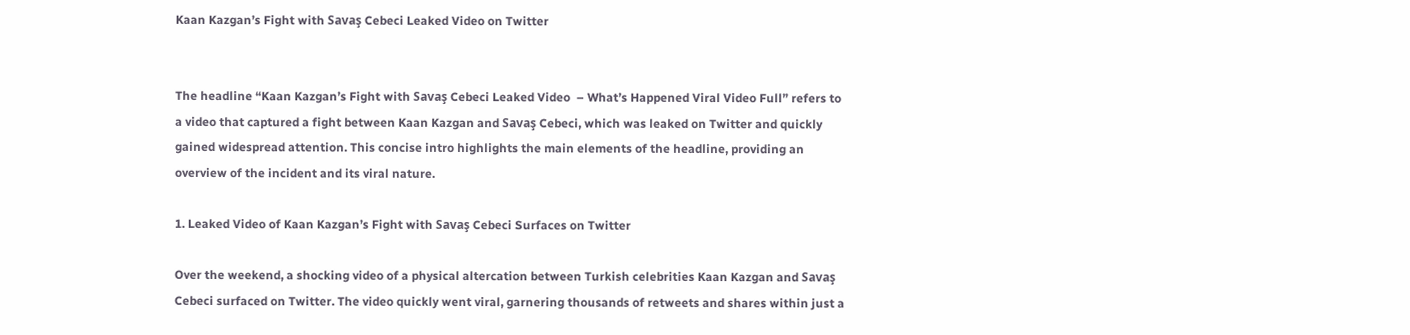Kaan Kazgan’s Fight with Savaş Cebeci Leaked Video on Twitter


The headline “Kaan Kazgan’s Fight with Savaş Cebeci Leaked Video  – What’s Happened Viral Video Full” refers to a video that captured a fight between Kaan Kazgan and Savaş Cebeci, which was leaked on Twitter and quickly gained widespread attention. This concise intro highlights the main elements of the headline, providing an overview of the incident and its viral nature.

1. Leaked Video of Kaan Kazgan’s Fight with Savaş Cebeci Surfaces on Twitter

Over the weekend, a shocking video of a physical altercation between Turkish celebrities Kaan Kazgan and Savaş Cebeci surfaced on Twitter. The video quickly went viral, garnering thousands of retweets and shares within just a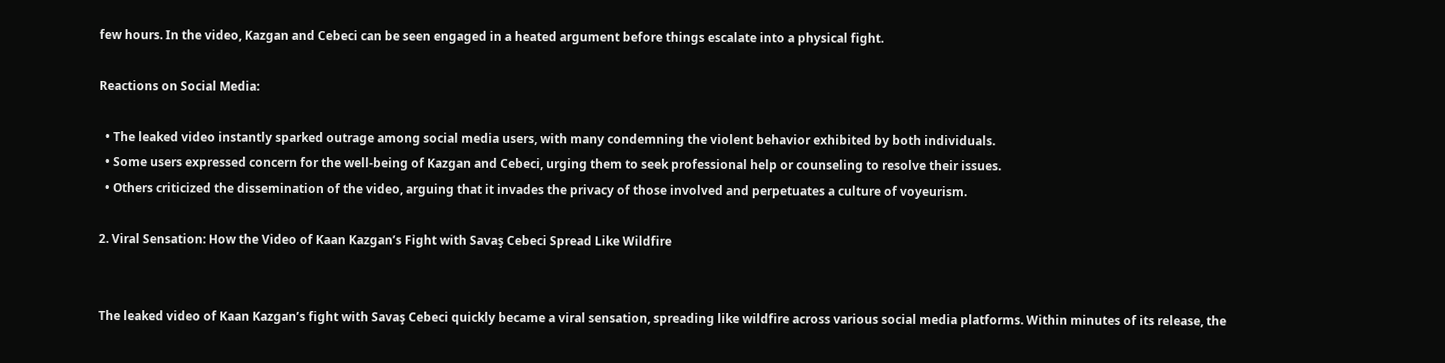few hours. In the video, Kazgan and Cebeci can be seen engaged in a heated argument before things escalate into a physical fight.

Reactions on Social Media:

  • The leaked video instantly sparked outrage among social media users, with many condemning the violent behavior exhibited by both individuals.
  • Some users expressed concern for the well-being of Kazgan and Cebeci, urging them to seek professional help or counseling to resolve their issues.
  • Others criticized the dissemination of the video, arguing that it invades the privacy of those involved and perpetuates a culture of voyeurism.

2. Viral Sensation: How the Video of Kaan Kazgan’s Fight with Savaş Cebeci Spread Like Wildfire


The leaked video of Kaan Kazgan’s fight with Savaş Cebeci quickly became a viral sensation, spreading like wildfire across various social media platforms. Within minutes of its release, the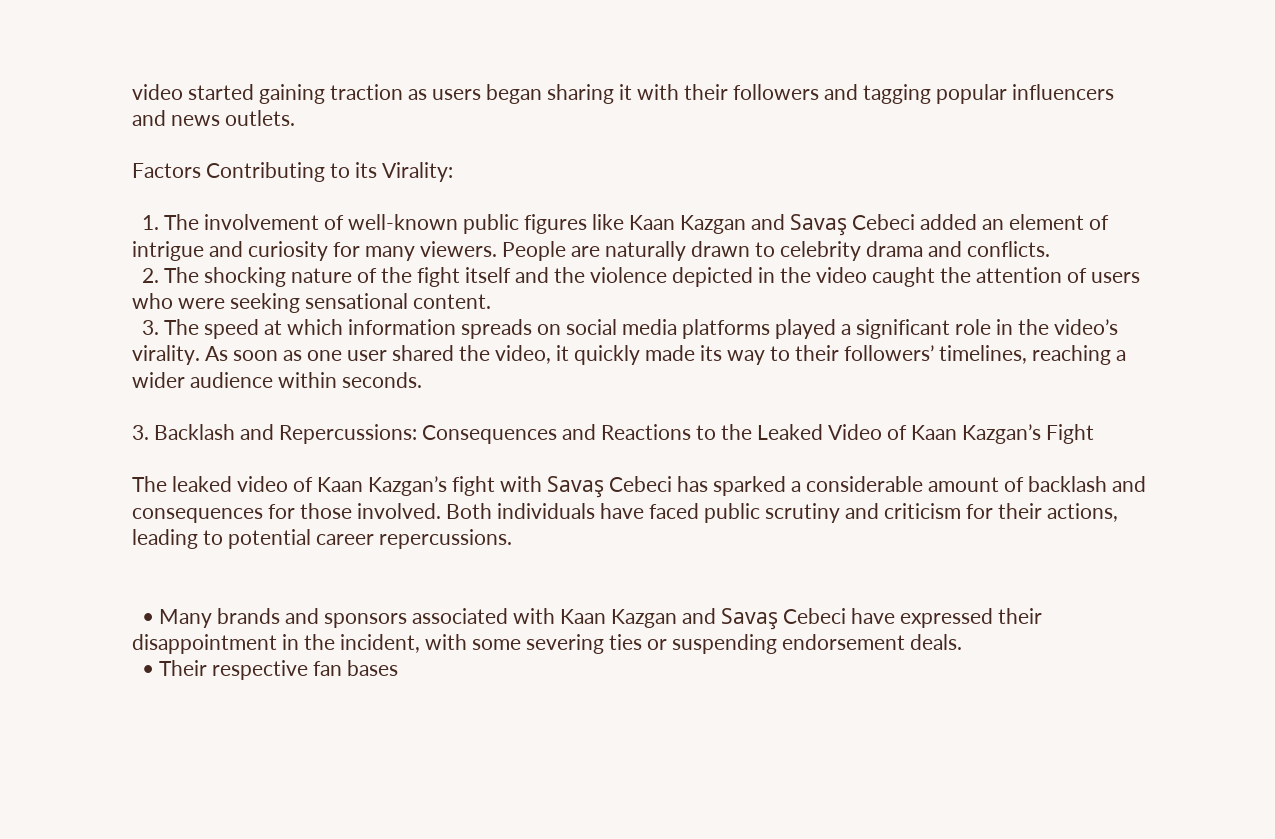video started gaining traction as users began sharing it with their followers and tagging popular influencers and news outlets.

Factors Contributing to its Virality:

  1. The involvement of well-known public figures like Kaan Kazgan and Savaş Cebeci added an element of intrigue and curiosity for many viewers. People are naturally drawn to celebrity drama and conflicts.
  2. The shocking nature of the fight itself and the violence depicted in the video caught the attention of users who were seeking sensational content.
  3. The speed at which information spreads on social media platforms played a significant role in the video’s virality. As soon as one user shared the video, it quickly made its way to their followers’ timelines, reaching a wider audience within seconds.

3. Backlash and Repercussions: Consequences and Reactions to the Leaked Video of Kaan Kazgan’s Fight

The leaked video of Kaan Kazgan’s fight with Savaş Cebeci has sparked a considerable amount of backlash and consequences for those involved. Both individuals have faced public scrutiny and criticism for their actions, leading to potential career repercussions.


  • Many brands and sponsors associated with Kaan Kazgan and Savaş Cebeci have expressed their disappointment in the incident, with some severing ties or suspending endorsement deals.
  • Their respective fan bases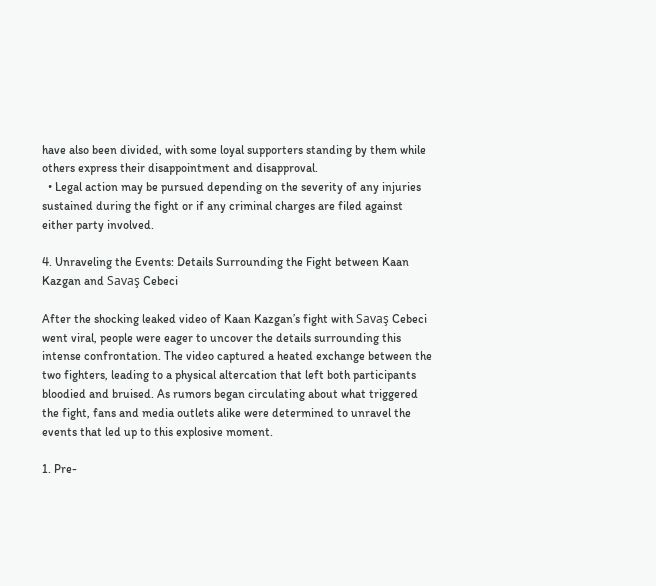have also been divided, with some loyal supporters standing by them while others express their disappointment and disapproval.
  • Legal action may be pursued depending on the severity of any injuries sustained during the fight or if any criminal charges are filed against either party involved.

4. Unraveling the Events: Details Surrounding the Fight between Kaan Kazgan and Savaş Cebeci

After the shocking leaked video of Kaan Kazgan’s fight with Savaş Cebeci went viral, people were eager to uncover the details surrounding this intense confrontation. The video captured a heated exchange between the two fighters, leading to a physical altercation that left both participants bloodied and bruised. As rumors began circulating about what triggered the fight, fans and media outlets alike were determined to unravel the events that led up to this explosive moment.

1. Pre-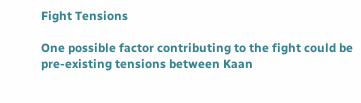Fight Tensions

One possible factor contributing to the fight could be pre-existing tensions between Kaan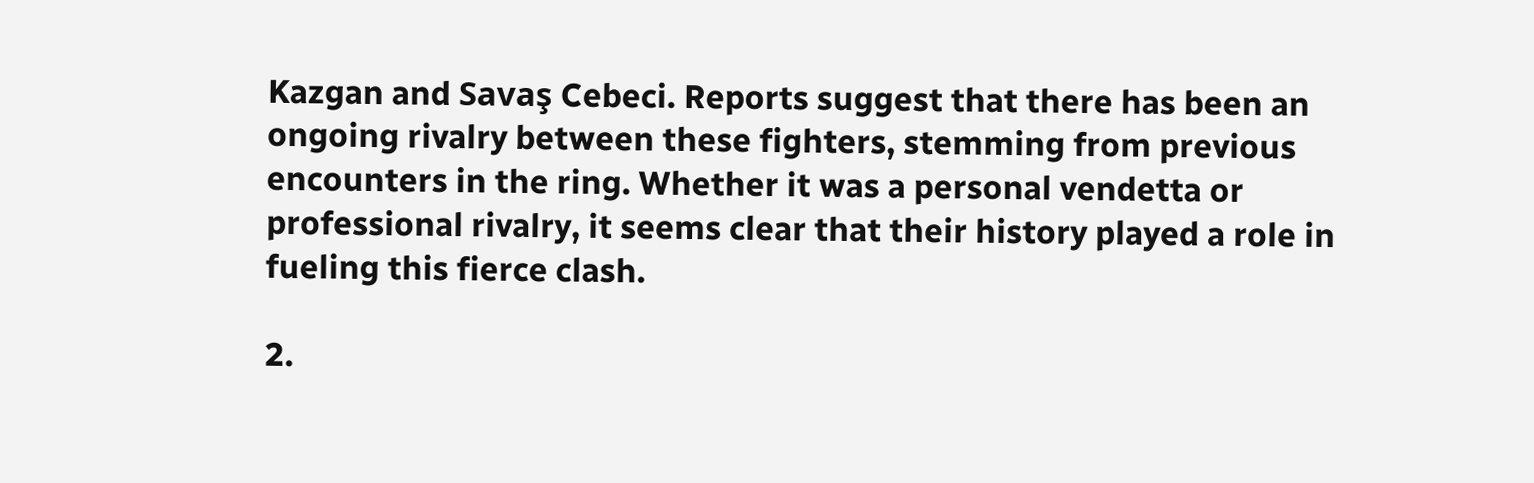Kazgan and Savaş Cebeci. Reports suggest that there has been an ongoing rivalry between these fighters, stemming from previous encounters in the ring. Whether it was a personal vendetta or professional rivalry, it seems clear that their history played a role in fueling this fierce clash.

2.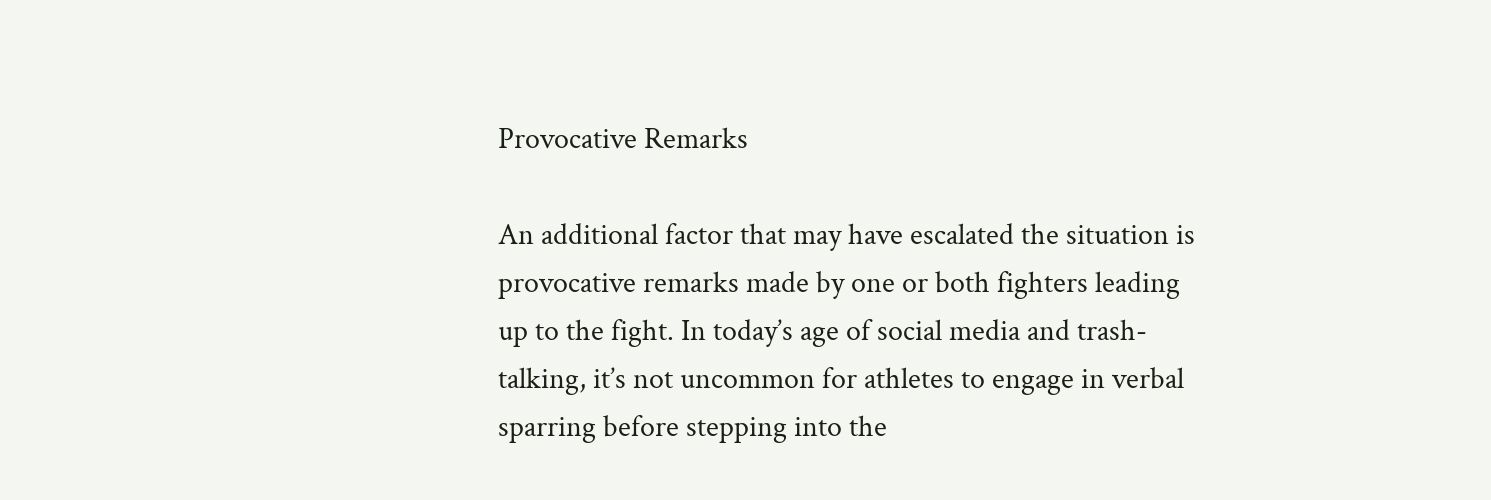Provocative Remarks

An additional factor that may have escalated the situation is provocative remarks made by one or both fighters leading up to the fight. In today’s age of social media and trash-talking, it’s not uncommon for athletes to engage in verbal sparring before stepping into the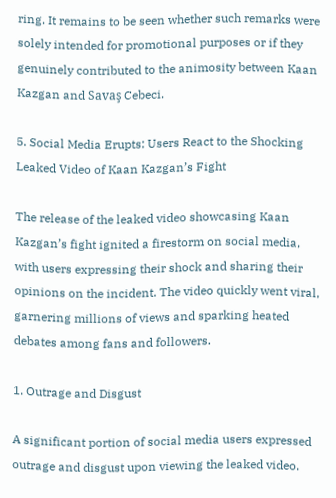ring. It remains to be seen whether such remarks were solely intended for promotional purposes or if they genuinely contributed to the animosity between Kaan Kazgan and Savaş Cebeci.

5. Social Media Erupts: Users React to the Shocking Leaked Video of Kaan Kazgan’s Fight

The release of the leaked video showcasing Kaan Kazgan’s fight ignited a firestorm on social media, with users expressing their shock and sharing their opinions on the incident. The video quickly went viral, garnering millions of views and sparking heated debates among fans and followers.

1. Outrage and Disgust

A significant portion of social media users expressed outrage and disgust upon viewing the leaked video.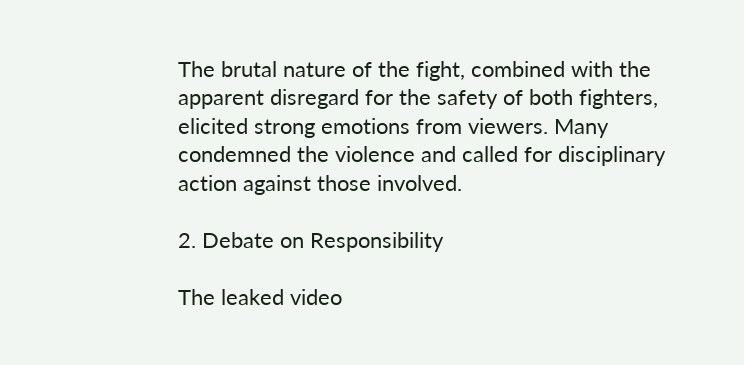The brutal nature of the fight, combined with the apparent disregard for the safety of both fighters, elicited strong emotions from viewers. Many condemned the violence and called for disciplinary action against those involved.

2. Debate on Responsibility

The leaked video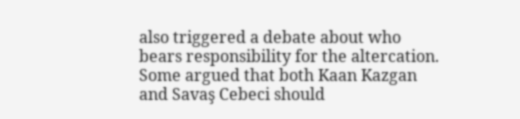also triggered a debate about who bears responsibility for the altercation. Some argued that both Kaan Kazgan and Savaş Cebeci should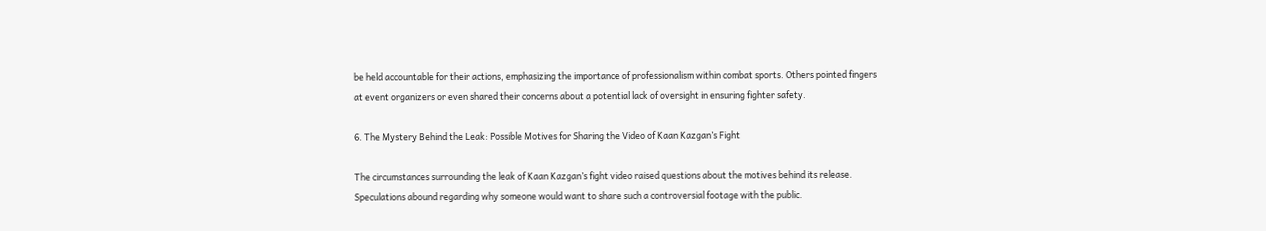be held accountable for their actions, emphasizing the importance of professionalism within combat sports. Others pointed fingers at event organizers or even shared their concerns about a potential lack of oversight in ensuring fighter safety.

6. The Mystery Behind the Leak: Possible Motives for Sharing the Video of Kaan Kazgan’s Fight

The circumstances surrounding the leak of Kaan Kazgan’s fight video raised questions about the motives behind its release. Speculations abound regarding why someone would want to share such a controversial footage with the public.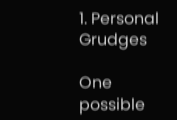1. Personal Grudges

One possible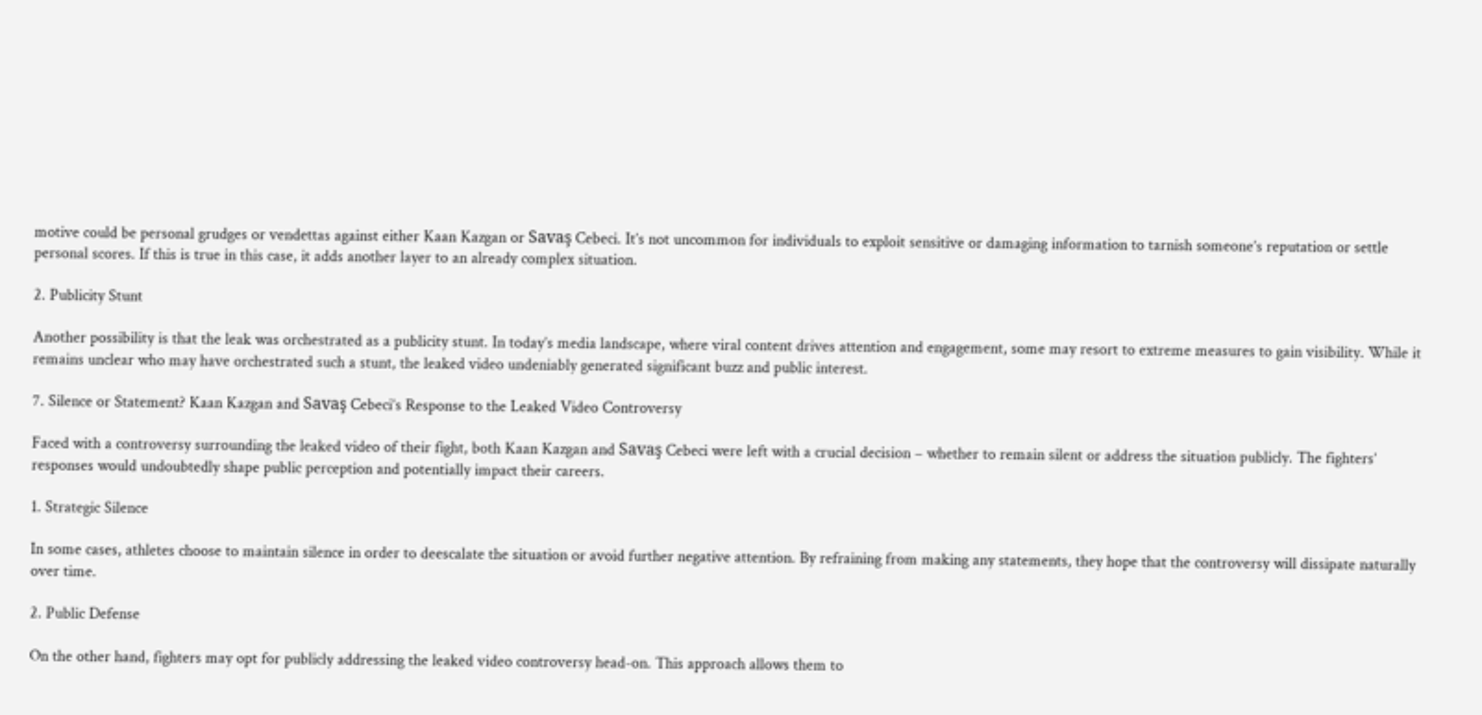motive could be personal grudges or vendettas against either Kaan Kazgan or Savaş Cebeci. It’s not uncommon for individuals to exploit sensitive or damaging information to tarnish someone’s reputation or settle personal scores. If this is true in this case, it adds another layer to an already complex situation.

2. Publicity Stunt

Another possibility is that the leak was orchestrated as a publicity stunt. In today’s media landscape, where viral content drives attention and engagement, some may resort to extreme measures to gain visibility. While it remains unclear who may have orchestrated such a stunt, the leaked video undeniably generated significant buzz and public interest.

7. Silence or Statement? Kaan Kazgan and Savaş Cebeci’s Response to the Leaked Video Controversy

Faced with a controversy surrounding the leaked video of their fight, both Kaan Kazgan and Savaş Cebeci were left with a crucial decision – whether to remain silent or address the situation publicly. The fighters’ responses would undoubtedly shape public perception and potentially impact their careers.

1. Strategic Silence

In some cases, athletes choose to maintain silence in order to deescalate the situation or avoid further negative attention. By refraining from making any statements, they hope that the controversy will dissipate naturally over time.

2. Public Defense

On the other hand, fighters may opt for publicly addressing the leaked video controversy head-on. This approach allows them to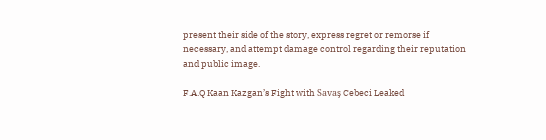present their side of the story, express regret or remorse if necessary, and attempt damage control regarding their reputation and public image.

F.A.Q Kaan Kazgan’s Fight with Savaş Cebeci Leaked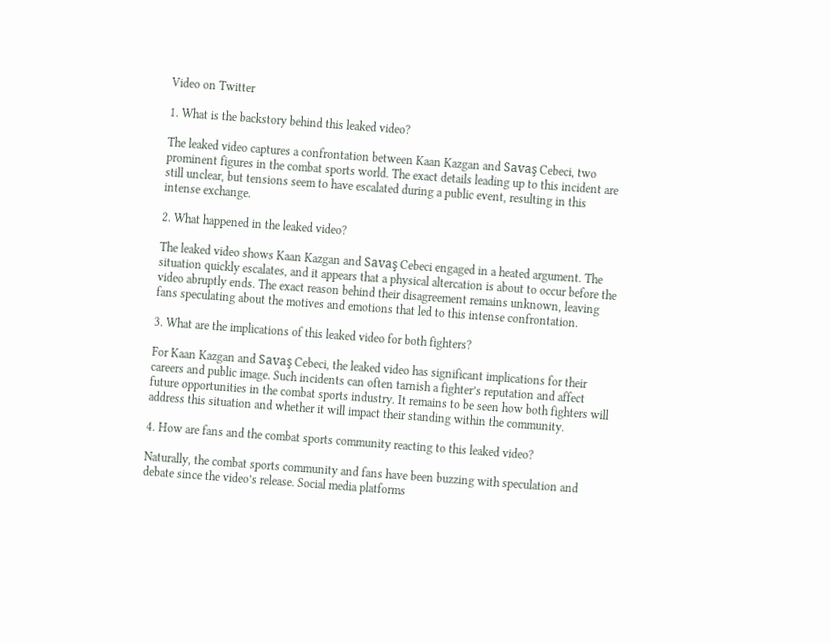Video on Twitter

1. What is the backstory behind this leaked video?

The leaked video captures a confrontation between Kaan Kazgan and Savaş Cebeci, two prominent figures in the combat sports world. The exact details leading up to this incident are still unclear, but tensions seem to have escalated during a public event, resulting in this intense exchange.

2. What happened in the leaked video?

The leaked video shows Kaan Kazgan and Savaş Cebeci engaged in a heated argument. The situation quickly escalates, and it appears that a physical altercation is about to occur before the video abruptly ends. The exact reason behind their disagreement remains unknown, leaving fans speculating about the motives and emotions that led to this intense confrontation.

3. What are the implications of this leaked video for both fighters?

For Kaan Kazgan and Savaş Cebeci, the leaked video has significant implications for their careers and public image. Such incidents can often tarnish a fighter’s reputation and affect future opportunities in the combat sports industry. It remains to be seen how both fighters will address this situation and whether it will impact their standing within the community.

4. How are fans and the combat sports community reacting to this leaked video?

Naturally, the combat sports community and fans have been buzzing with speculation and debate since the video’s release. Social media platforms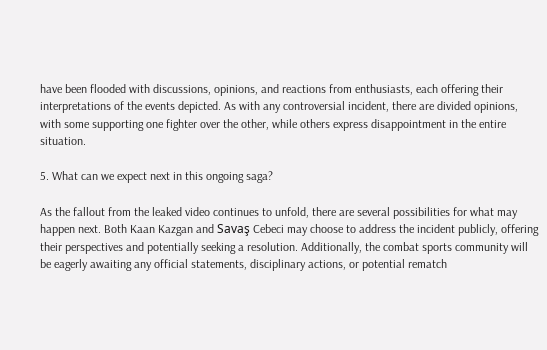have been flooded with discussions, opinions, and reactions from enthusiasts, each offering their interpretations of the events depicted. As with any controversial incident, there are divided opinions, with some supporting one fighter over the other, while others express disappointment in the entire situation.

5. What can we expect next in this ongoing saga?

As the fallout from the leaked video continues to unfold, there are several possibilities for what may happen next. Both Kaan Kazgan and Savaş Cebeci may choose to address the incident publicly, offering their perspectives and potentially seeking a resolution. Additionally, the combat sports community will be eagerly awaiting any official statements, disciplinary actions, or potential rematch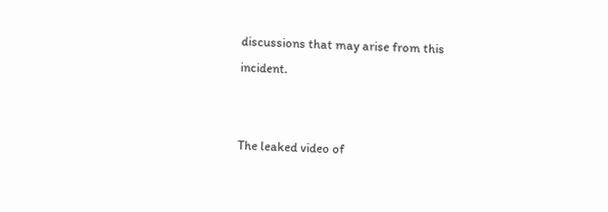discussions that may arise from this incident.


The leaked video of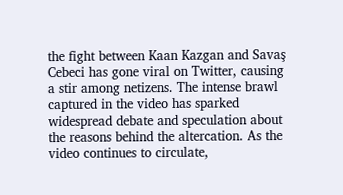the fight between Kaan Kazgan and Savaş Cebeci has gone viral on Twitter, causing a stir among netizens. The intense brawl captured in the video has sparked widespread debate and speculation about the reasons behind the altercation. As the video continues to circulate,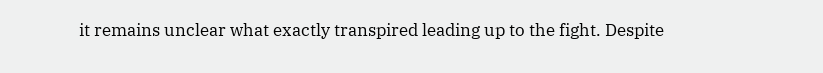it remains unclear what exactly transpired leading up to the fight. Despite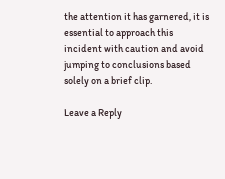the attention it has garnered, it is essential to approach this incident with caution and avoid jumping to conclusions based solely on a brief clip.

Leave a Reply